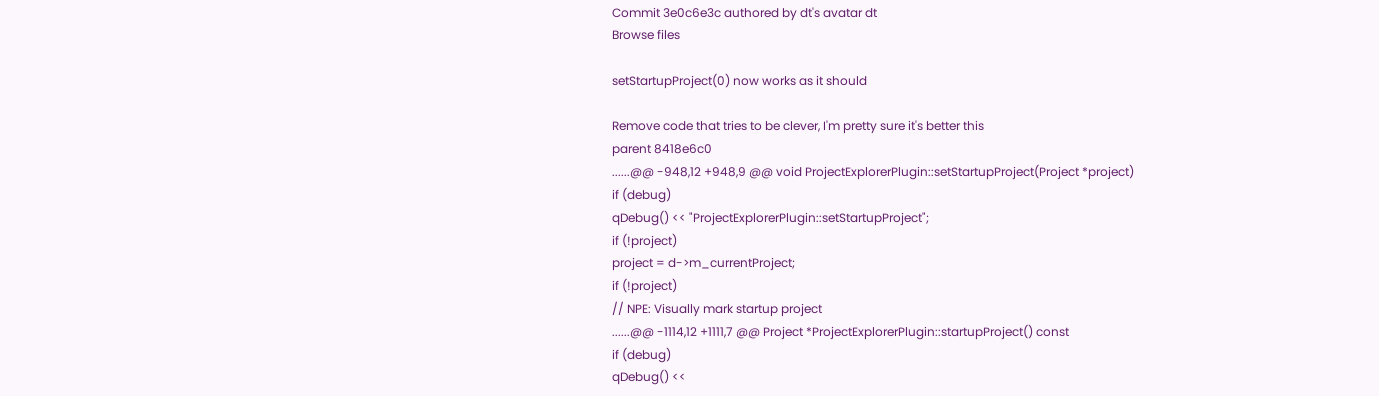Commit 3e0c6e3c authored by dt's avatar dt
Browse files

setStartupProject(0) now works as it should

Remove code that tries to be clever, I'm pretty sure it's better this
parent 8418e6c0
......@@ -948,12 +948,9 @@ void ProjectExplorerPlugin::setStartupProject(Project *project)
if (debug)
qDebug() << "ProjectExplorerPlugin::setStartupProject";
if (!project)
project = d->m_currentProject;
if (!project)
// NPE: Visually mark startup project
......@@ -1114,12 +1111,7 @@ Project *ProjectExplorerPlugin::startupProject() const
if (debug)
qDebug() <<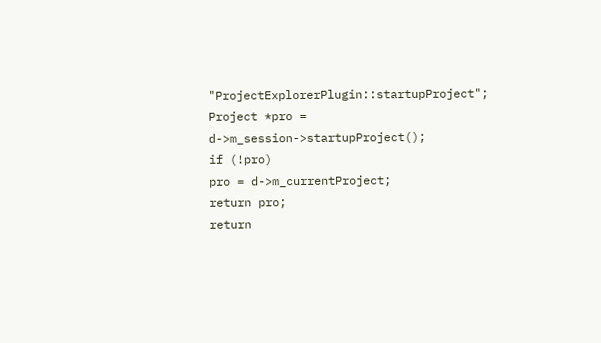"ProjectExplorerPlugin::startupProject";
Project *pro = d->m_session->startupProject();
if (!pro)
pro = d->m_currentProject;
return pro;
return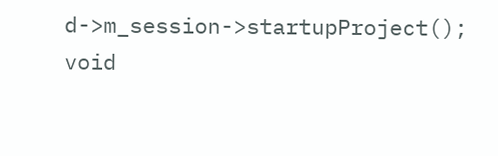d->m_session->startupProject();
void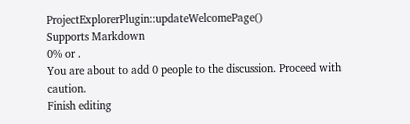ProjectExplorerPlugin::updateWelcomePage()
Supports Markdown
0% or .
You are about to add 0 people to the discussion. Proceed with caution.
Finish editing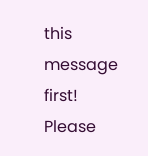this message first!
Please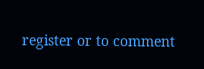register or to comment